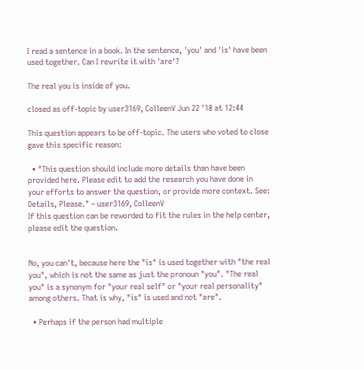I read a sentence in a book. In the sentence, 'you' and 'is' have been used together. Can I rewrite it with 'are'?

The real you is inside of you.

closed as off-topic by user3169, ColleenV Jun 22 '18 at 12:44

This question appears to be off-topic. The users who voted to close gave this specific reason:

  • "This question should include more details than have been provided here. Please edit to add the research you have done in your efforts to answer the question, or provide more context. See: Details, Please." – user3169, ColleenV
If this question can be reworded to fit the rules in the help center, please edit the question.


No, you can't, because here the "is" is used together with "the real you", which is not the same as just the pronoun "you". "The real you" is a synonym for "your real self" or "your real personality" among others. That is why, "is" is used and not "are".

  • Perhaps if the person had multiple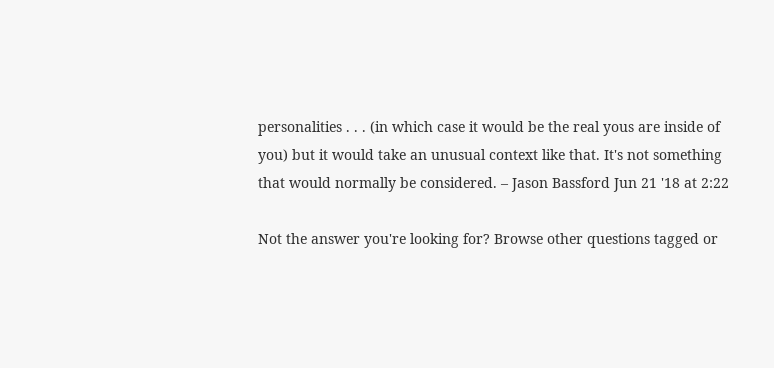personalities . . . (in which case it would be the real yous are inside of you) but it would take an unusual context like that. It's not something that would normally be considered. – Jason Bassford Jun 21 '18 at 2:22

Not the answer you're looking for? Browse other questions tagged or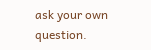ask your own question.